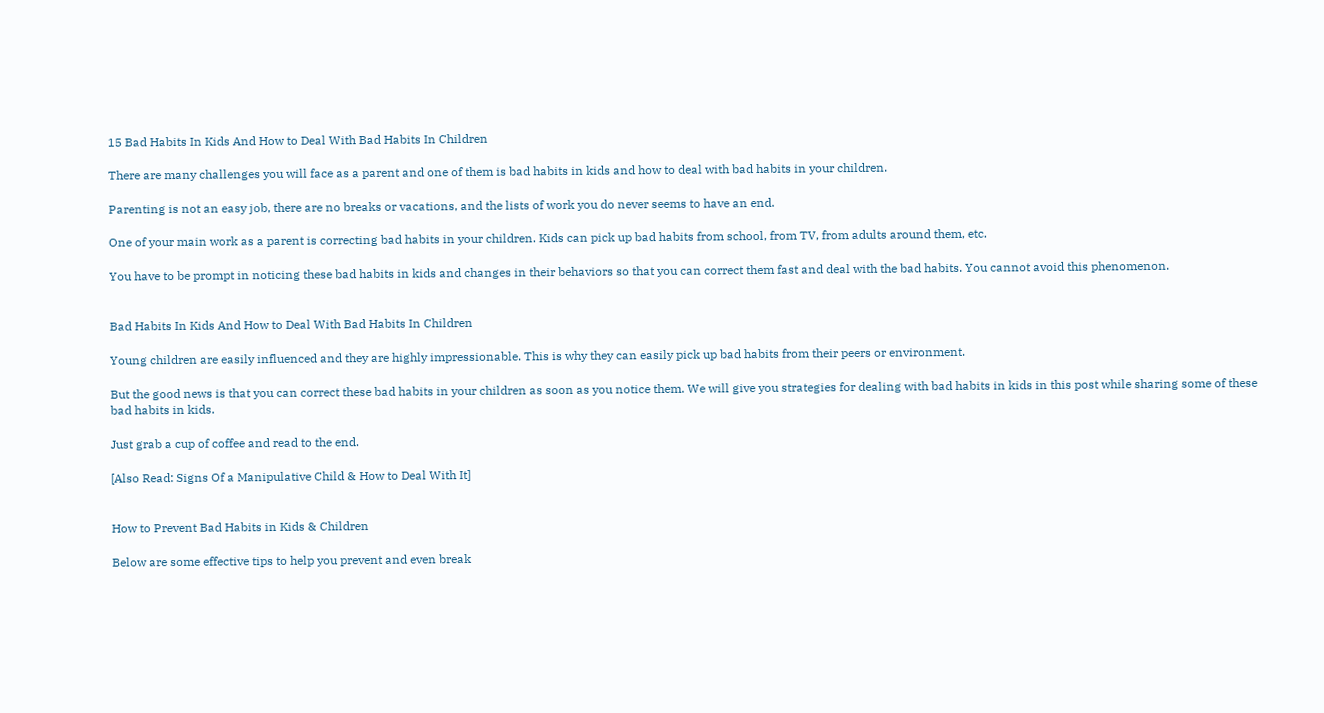15 Bad Habits In Kids And How to Deal With Bad Habits In Children

There are many challenges you will face as a parent and one of them is bad habits in kids and how to deal with bad habits in your children.

Parenting is not an easy job, there are no breaks or vacations, and the lists of work you do never seems to have an end.

One of your main work as a parent is correcting bad habits in your children. Kids can pick up bad habits from school, from TV, from adults around them, etc.

You have to be prompt in noticing these bad habits in kids and changes in their behaviors so that you can correct them fast and deal with the bad habits. You cannot avoid this phenomenon.


Bad Habits In Kids And How to Deal With Bad Habits In Children

Young children are easily influenced and they are highly impressionable. This is why they can easily pick up bad habits from their peers or environment.

But the good news is that you can correct these bad habits in your children as soon as you notice them. We will give you strategies for dealing with bad habits in kids in this post while sharing some of these bad habits in kids.

Just grab a cup of coffee and read to the end.

[Also Read: Signs Of a Manipulative Child & How to Deal With It]


How to Prevent Bad Habits in Kids & Children

Below are some effective tips to help you prevent and even break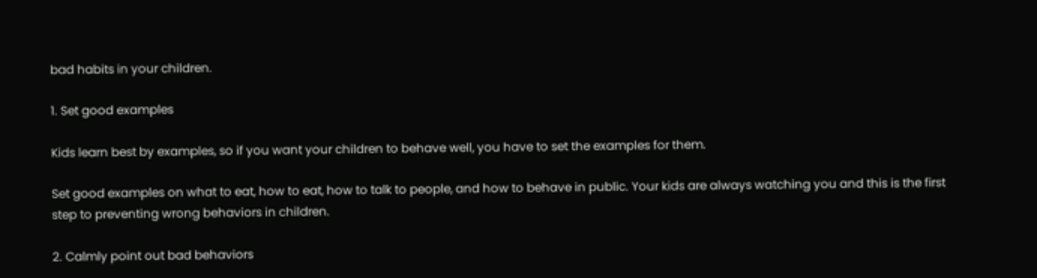bad habits in your children.

1. Set good examples

Kids learn best by examples, so if you want your children to behave well, you have to set the examples for them.

Set good examples on what to eat, how to eat, how to talk to people, and how to behave in public. Your kids are always watching you and this is the first step to preventing wrong behaviors in children.

2. Calmly point out bad behaviors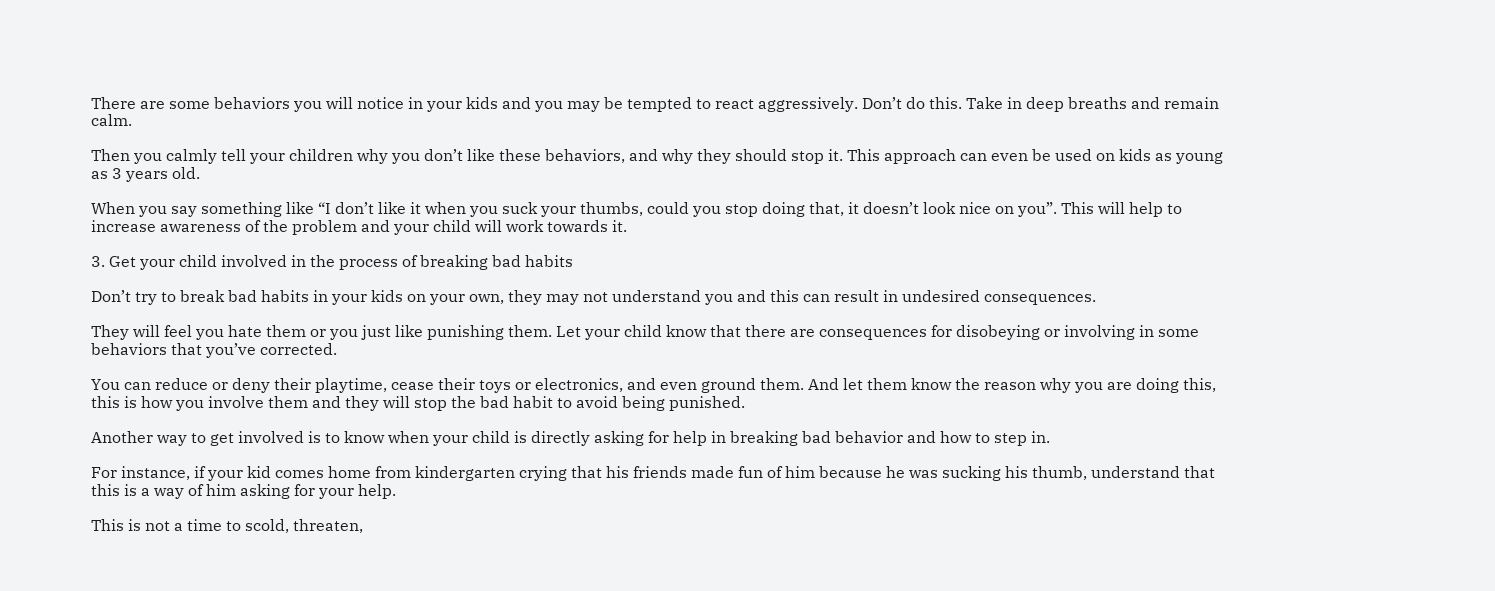There are some behaviors you will notice in your kids and you may be tempted to react aggressively. Don’t do this. Take in deep breaths and remain calm.

Then you calmly tell your children why you don’t like these behaviors, and why they should stop it. This approach can even be used on kids as young as 3 years old.

When you say something like “I don’t like it when you suck your thumbs, could you stop doing that, it doesn’t look nice on you”. This will help to increase awareness of the problem and your child will work towards it.

3. Get your child involved in the process of breaking bad habits

Don’t try to break bad habits in your kids on your own, they may not understand you and this can result in undesired consequences.

They will feel you hate them or you just like punishing them. Let your child know that there are consequences for disobeying or involving in some behaviors that you’ve corrected.

You can reduce or deny their playtime, cease their toys or electronics, and even ground them. And let them know the reason why you are doing this, this is how you involve them and they will stop the bad habit to avoid being punished.

Another way to get involved is to know when your child is directly asking for help in breaking bad behavior and how to step in.

For instance, if your kid comes home from kindergarten crying that his friends made fun of him because he was sucking his thumb, understand that this is a way of him asking for your help.

This is not a time to scold, threaten,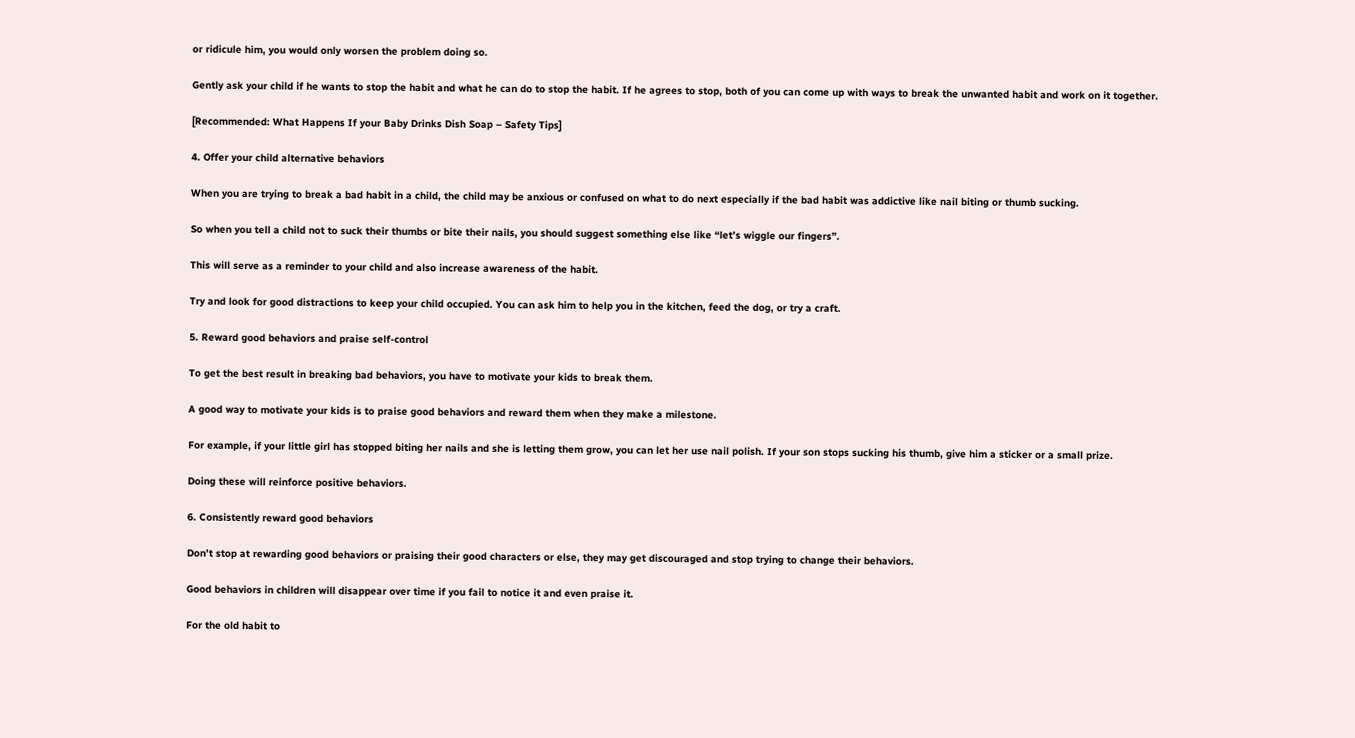or ridicule him, you would only worsen the problem doing so.

Gently ask your child if he wants to stop the habit and what he can do to stop the habit. If he agrees to stop, both of you can come up with ways to break the unwanted habit and work on it together.

[Recommended: What Happens If your Baby Drinks Dish Soap – Safety Tips]

4. Offer your child alternative behaviors

When you are trying to break a bad habit in a child, the child may be anxious or confused on what to do next especially if the bad habit was addictive like nail biting or thumb sucking.

So when you tell a child not to suck their thumbs or bite their nails, you should suggest something else like “let’s wiggle our fingers”.

This will serve as a reminder to your child and also increase awareness of the habit.

Try and look for good distractions to keep your child occupied. You can ask him to help you in the kitchen, feed the dog, or try a craft.

5. Reward good behaviors and praise self-control

To get the best result in breaking bad behaviors, you have to motivate your kids to break them.

A good way to motivate your kids is to praise good behaviors and reward them when they make a milestone.

For example, if your little girl has stopped biting her nails and she is letting them grow, you can let her use nail polish. If your son stops sucking his thumb, give him a sticker or a small prize.

Doing these will reinforce positive behaviors.

6. Consistently reward good behaviors

Don’t stop at rewarding good behaviors or praising their good characters or else, they may get discouraged and stop trying to change their behaviors.

Good behaviors in children will disappear over time if you fail to notice it and even praise it.

For the old habit to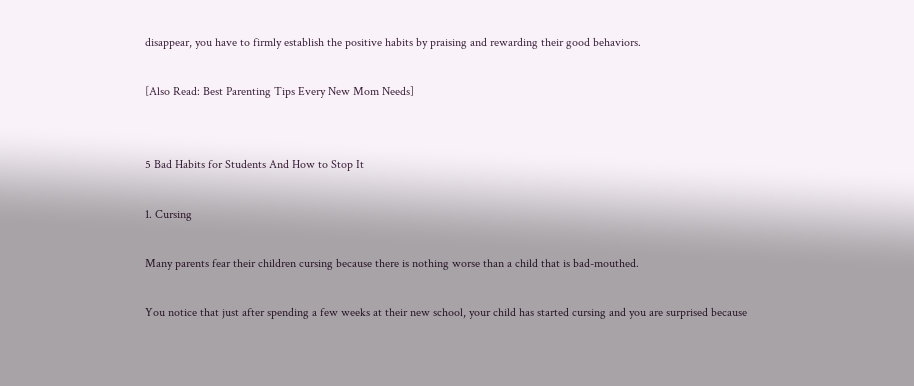disappear, you have to firmly establish the positive habits by praising and rewarding their good behaviors.

[Also Read: Best Parenting Tips Every New Mom Needs]


5 Bad Habits for Students And How to Stop It

1. Cursing

Many parents fear their children cursing because there is nothing worse than a child that is bad-mouthed.

You notice that just after spending a few weeks at their new school, your child has started cursing and you are surprised because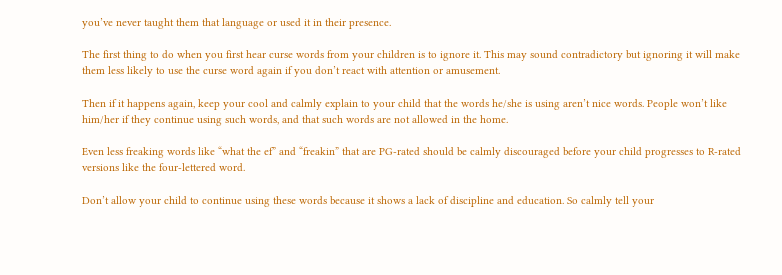you’ve never taught them that language or used it in their presence.

The first thing to do when you first hear curse words from your children is to ignore it. This may sound contradictory but ignoring it will make them less likely to use the curse word again if you don’t react with attention or amusement.

Then if it happens again, keep your cool and calmly explain to your child that the words he/she is using aren’t nice words. People won’t like him/her if they continue using such words, and that such words are not allowed in the home.

Even less freaking words like “what the ef” and “freakin” that are PG-rated should be calmly discouraged before your child progresses to R-rated versions like the four-lettered word.

Don’t allow your child to continue using these words because it shows a lack of discipline and education. So calmly tell your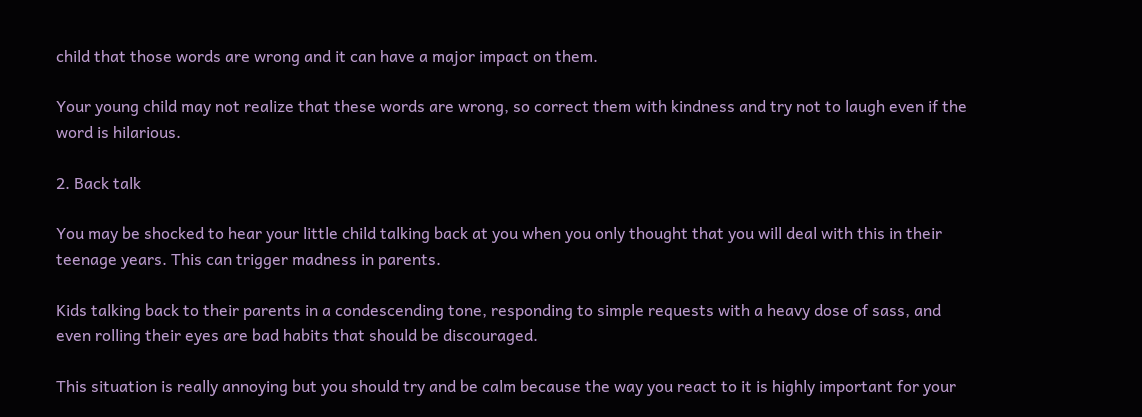child that those words are wrong and it can have a major impact on them.

Your young child may not realize that these words are wrong, so correct them with kindness and try not to laugh even if the word is hilarious.

2. Back talk

You may be shocked to hear your little child talking back at you when you only thought that you will deal with this in their teenage years. This can trigger madness in parents.

Kids talking back to their parents in a condescending tone, responding to simple requests with a heavy dose of sass, and even rolling their eyes are bad habits that should be discouraged.

This situation is really annoying but you should try and be calm because the way you react to it is highly important for your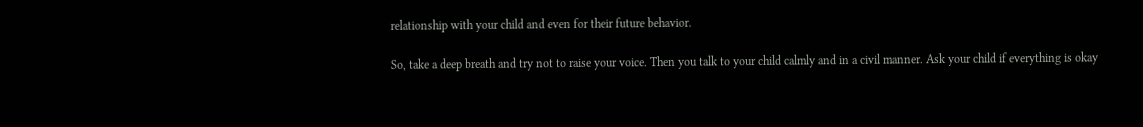relationship with your child and even for their future behavior.

So, take a deep breath and try not to raise your voice. Then you talk to your child calmly and in a civil manner. Ask your child if everything is okay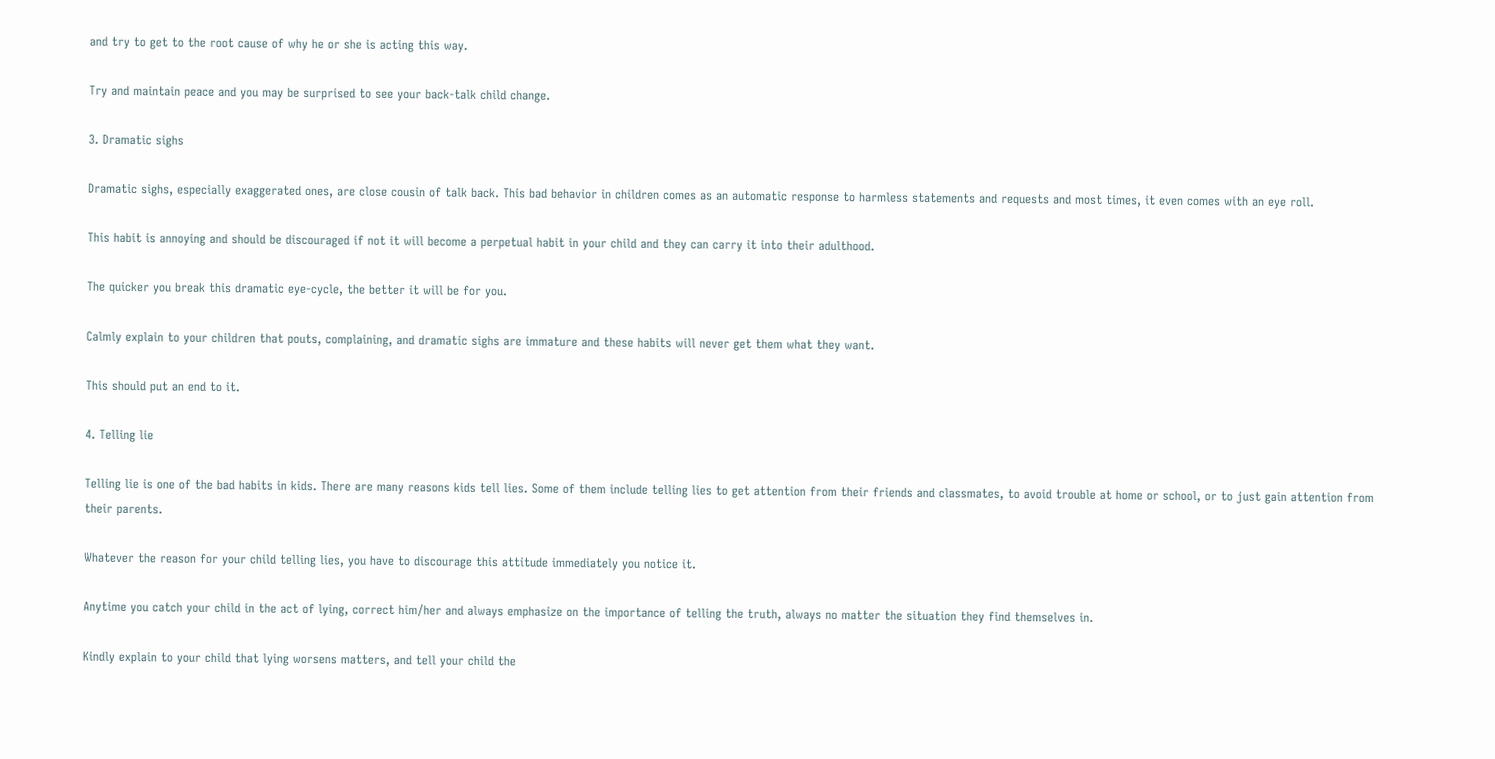and try to get to the root cause of why he or she is acting this way.

Try and maintain peace and you may be surprised to see your back-talk child change.

3. Dramatic sighs

Dramatic sighs, especially exaggerated ones, are close cousin of talk back. This bad behavior in children comes as an automatic response to harmless statements and requests and most times, it even comes with an eye roll.

This habit is annoying and should be discouraged if not it will become a perpetual habit in your child and they can carry it into their adulthood.

The quicker you break this dramatic eye-cycle, the better it will be for you.

Calmly explain to your children that pouts, complaining, and dramatic sighs are immature and these habits will never get them what they want.

This should put an end to it.

4. Telling lie

Telling lie is one of the bad habits in kids. There are many reasons kids tell lies. Some of them include telling lies to get attention from their friends and classmates, to avoid trouble at home or school, or to just gain attention from their parents.

Whatever the reason for your child telling lies, you have to discourage this attitude immediately you notice it.

Anytime you catch your child in the act of lying, correct him/her and always emphasize on the importance of telling the truth, always no matter the situation they find themselves in.

Kindly explain to your child that lying worsens matters, and tell your child the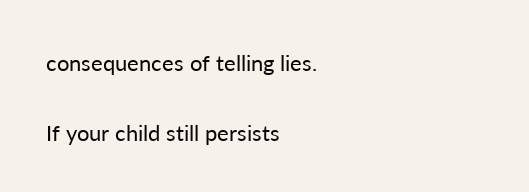consequences of telling lies.

If your child still persists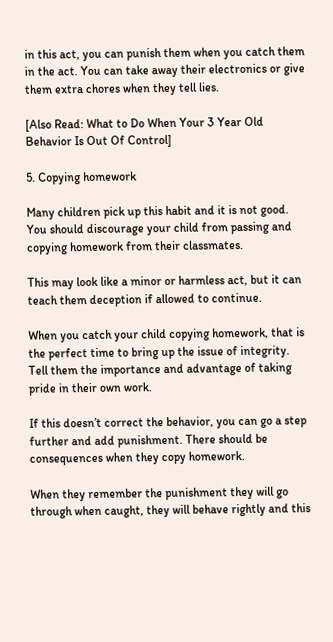in this act, you can punish them when you catch them in the act. You can take away their electronics or give them extra chores when they tell lies.

[Also Read: What to Do When Your 3 Year Old Behavior Is Out Of Control]

5. Copying homework

Many children pick up this habit and it is not good. You should discourage your child from passing and copying homework from their classmates.

This may look like a minor or harmless act, but it can teach them deception if allowed to continue.

When you catch your child copying homework, that is the perfect time to bring up the issue of integrity. Tell them the importance and advantage of taking pride in their own work.

If this doesn’t correct the behavior, you can go a step further and add punishment. There should be consequences when they copy homework.

When they remember the punishment they will go through when caught, they will behave rightly and this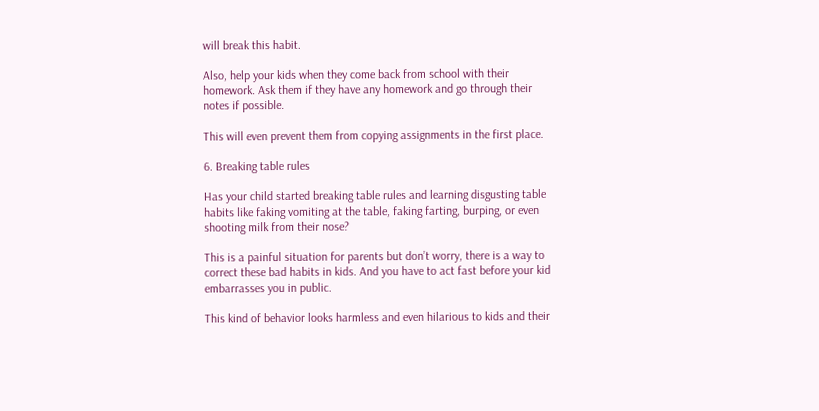will break this habit.

Also, help your kids when they come back from school with their homework. Ask them if they have any homework and go through their notes if possible.

This will even prevent them from copying assignments in the first place.

6. Breaking table rules

Has your child started breaking table rules and learning disgusting table habits like faking vomiting at the table, faking farting, burping, or even shooting milk from their nose?

This is a painful situation for parents but don’t worry, there is a way to correct these bad habits in kids. And you have to act fast before your kid embarrasses you in public.

This kind of behavior looks harmless and even hilarious to kids and their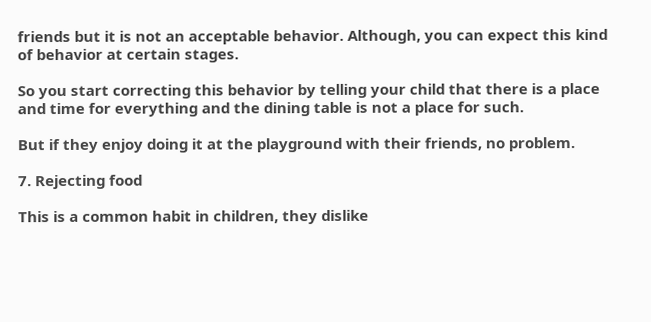friends but it is not an acceptable behavior. Although, you can expect this kind of behavior at certain stages.

So you start correcting this behavior by telling your child that there is a place and time for everything and the dining table is not a place for such.

But if they enjoy doing it at the playground with their friends, no problem.

7. Rejecting food

This is a common habit in children, they dislike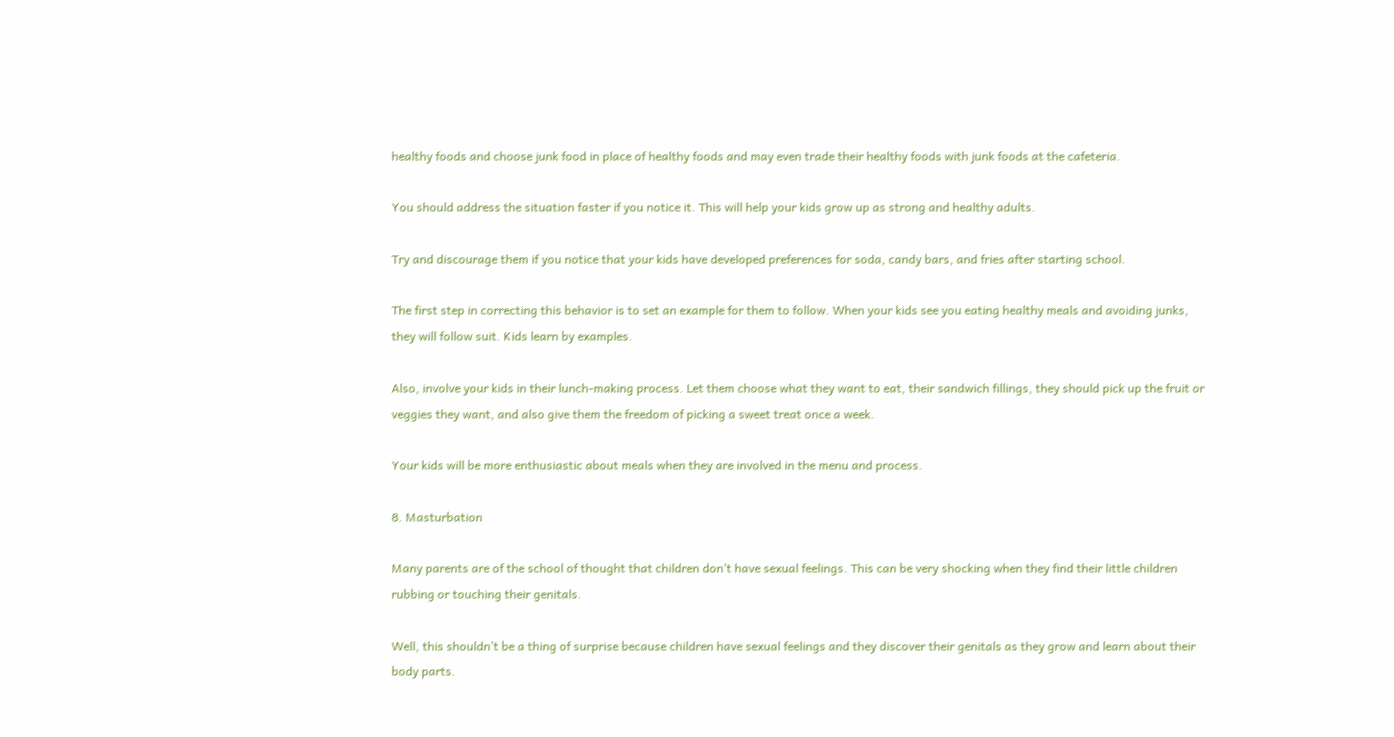healthy foods and choose junk food in place of healthy foods and may even trade their healthy foods with junk foods at the cafeteria.

You should address the situation faster if you notice it. This will help your kids grow up as strong and healthy adults.

Try and discourage them if you notice that your kids have developed preferences for soda, candy bars, and fries after starting school.

The first step in correcting this behavior is to set an example for them to follow. When your kids see you eating healthy meals and avoiding junks, they will follow suit. Kids learn by examples.

Also, involve your kids in their lunch-making process. Let them choose what they want to eat, their sandwich fillings, they should pick up the fruit or veggies they want, and also give them the freedom of picking a sweet treat once a week.

Your kids will be more enthusiastic about meals when they are involved in the menu and process.

8. Masturbation

Many parents are of the school of thought that children don’t have sexual feelings. This can be very shocking when they find their little children rubbing or touching their genitals.

Well, this shouldn’t be a thing of surprise because children have sexual feelings and they discover their genitals as they grow and learn about their body parts.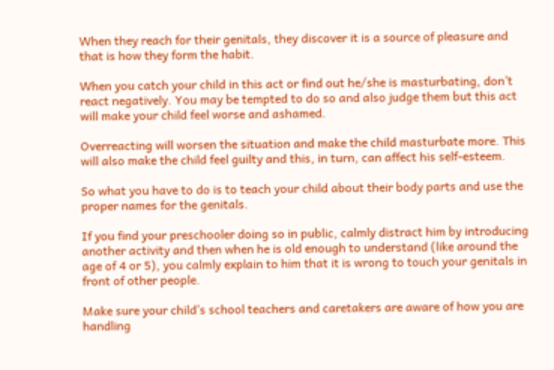When they reach for their genitals, they discover it is a source of pleasure and that is how they form the habit.

When you catch your child in this act or find out he/she is masturbating, don’t react negatively. You may be tempted to do so and also judge them but this act will make your child feel worse and ashamed.

Overreacting will worsen the situation and make the child masturbate more. This will also make the child feel guilty and this, in turn, can affect his self-esteem.

So what you have to do is to teach your child about their body parts and use the proper names for the genitals.

If you find your preschooler doing so in public, calmly distract him by introducing another activity and then when he is old enough to understand (like around the age of 4 or 5), you calmly explain to him that it is wrong to touch your genitals in front of other people.

Make sure your child’s school teachers and caretakers are aware of how you are handling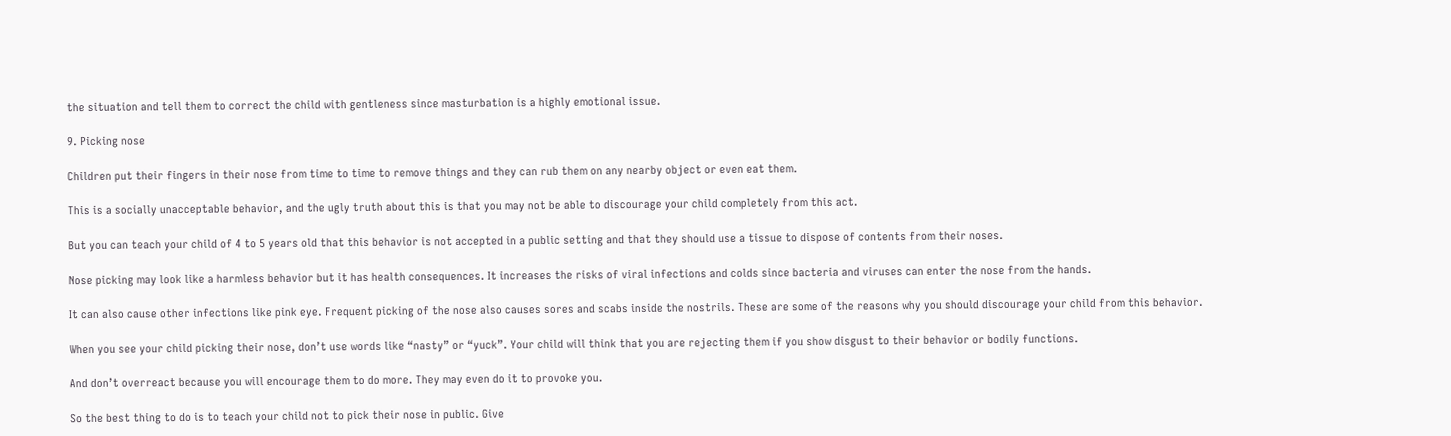the situation and tell them to correct the child with gentleness since masturbation is a highly emotional issue.

9. Picking nose

Children put their fingers in their nose from time to time to remove things and they can rub them on any nearby object or even eat them.

This is a socially unacceptable behavior, and the ugly truth about this is that you may not be able to discourage your child completely from this act.

But you can teach your child of 4 to 5 years old that this behavior is not accepted in a public setting and that they should use a tissue to dispose of contents from their noses.

Nose picking may look like a harmless behavior but it has health consequences. It increases the risks of viral infections and colds since bacteria and viruses can enter the nose from the hands.

It can also cause other infections like pink eye. Frequent picking of the nose also causes sores and scabs inside the nostrils. These are some of the reasons why you should discourage your child from this behavior.

When you see your child picking their nose, don’t use words like “nasty” or “yuck”. Your child will think that you are rejecting them if you show disgust to their behavior or bodily functions.

And don’t overreact because you will encourage them to do more. They may even do it to provoke you.

So the best thing to do is to teach your child not to pick their nose in public. Give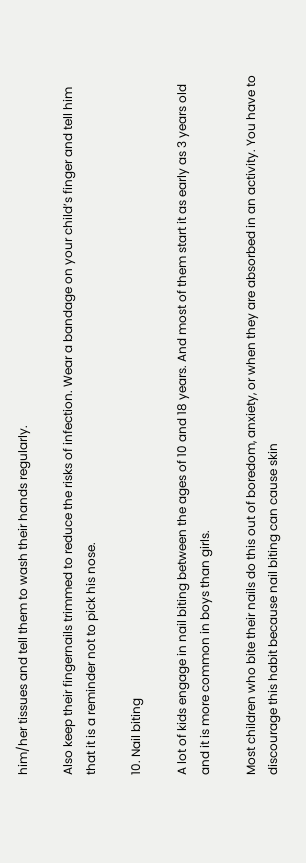him/her tissues and tell them to wash their hands regularly.

Also keep their fingernails trimmed to reduce the risks of infection. Wear a bandage on your child’s finger and tell him that it is a reminder not to pick his nose.

10. Nail biting

A lot of kids engage in nail biting between the ages of 10 and 18 years. And most of them start it as early as 3 years old and it is more common in boys than girls.

Most children who bite their nails do this out of boredom, anxiety, or when they are absorbed in an activity. You have to discourage this habit because nail biting can cause skin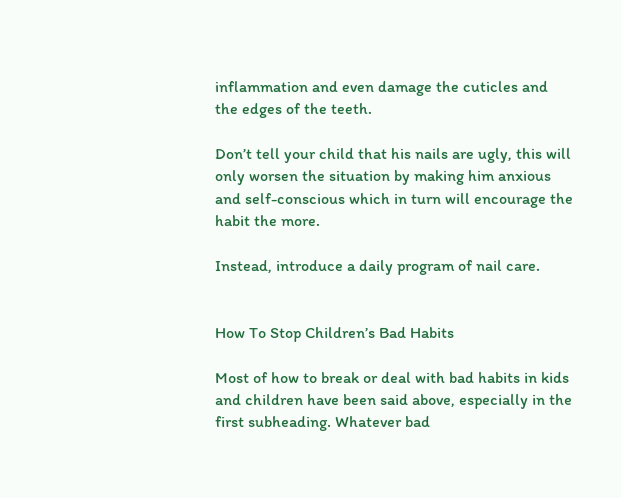inflammation and even damage the cuticles and the edges of the teeth.

Don’t tell your child that his nails are ugly, this will only worsen the situation by making him anxious and self-conscious which in turn will encourage the habit the more.

Instead, introduce a daily program of nail care.


How To Stop Children’s Bad Habits

Most of how to break or deal with bad habits in kids and children have been said above, especially in the first subheading. Whatever bad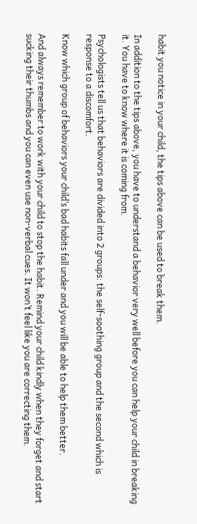habit you notice in your child, the tips above can be used to break them.

In addition to the tips above, you have to understand a behavior very well before you can help your child in breaking it. You have to know where it is coming from.

Psychologists tell us that behaviors are divided into 2 groups: the self-soothing group and the second which is response to a discomfort.

Know which group of behaviors your child’s bad habits fall under and you will be able to help them better.

And always remember to work with your child to stop the habit. Remind your child kindly when they forget and start sucking their thumbs and you can even use non-verbal cues. It won’t feel like you are correcting them.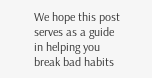We hope this post serves as a guide in helping you break bad habits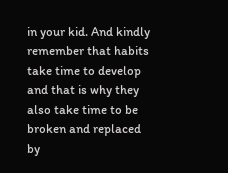in your kid. And kindly remember that habits take time to develop and that is why they also take time to be broken and replaced by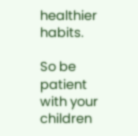healthier habits.

So be patient with your children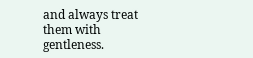and always treat them with gentleness.